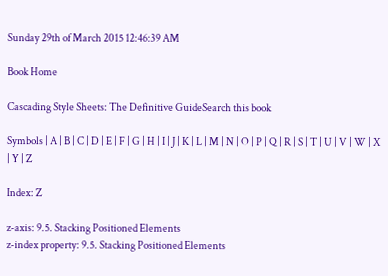Sunday 29th of March 2015 12:46:39 AM

Book Home

Cascading Style Sheets: The Definitive GuideSearch this book

Symbols | A | B | C | D | E | F | G | H | I | J | K | L | M | N | O | P | Q | R | S | T | U | V | W | X | Y | Z

Index: Z

z-axis: 9.5. Stacking Positioned Elements
z-index property: 9.5. Stacking Positioned Elements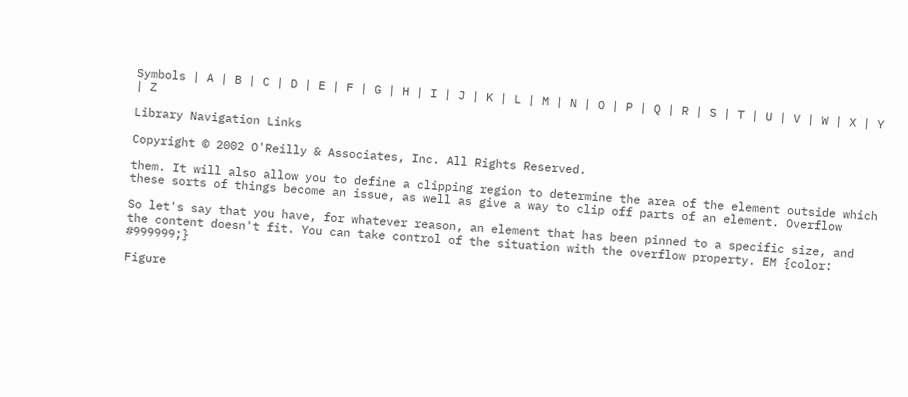Symbols | A | B | C | D | E | F | G | H | I | J | K | L | M | N | O | P | Q | R | S | T | U | V | W | X | Y | Z

Library Navigation Links

Copyright © 2002 O'Reilly & Associates, Inc. All Rights Reserved.

them. It will also allow you to define a clipping region to determine the area of the element outside which these sorts of things become an issue, as well as give a way to clip off parts of an element. Overflow

So let's say that you have, for whatever reason, an element that has been pinned to a specific size, and the content doesn't fit. You can take control of the situation with the overflow property. EM {color: #999999;}

Figure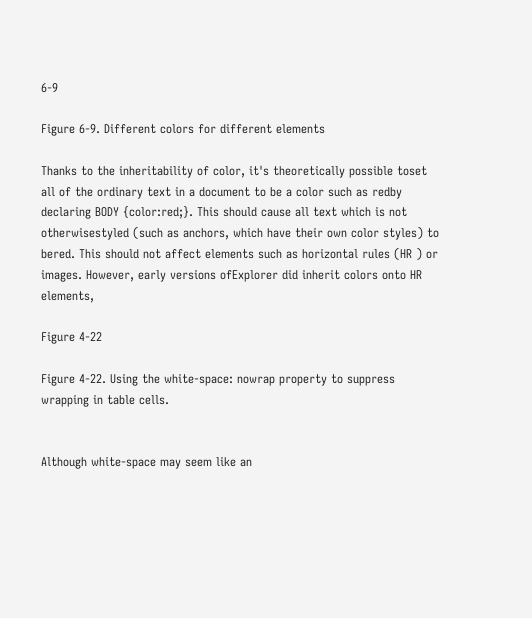6-9

Figure 6-9. Different colors for different elements

Thanks to the inheritability of color, it's theoretically possible toset all of the ordinary text in a document to be a color such as redby declaring BODY {color:red;}. This should cause all text which is not otherwisestyled (such as anchors, which have their own color styles) to bered. This should not affect elements such as horizontal rules (HR ) or images. However, early versions ofExplorer did inherit colors onto HR elements,

Figure 4-22

Figure 4-22. Using the white-space: nowrap property to suppress wrapping in table cells.


Although white-space may seem like an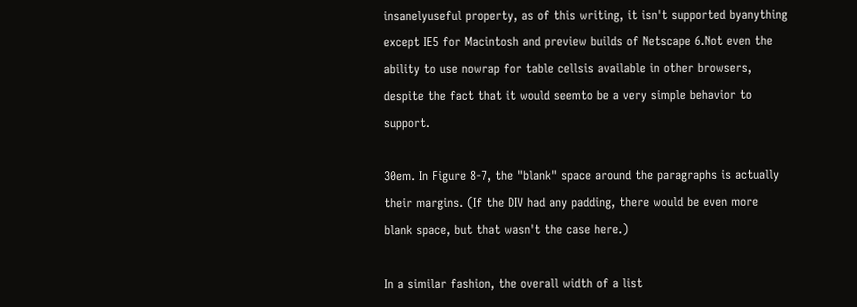insanelyuseful property, as of this writing, it isn't supported byanything except IE5 for Macintosh and preview builds of Netscape 6.Not even the ability to use nowrap for table cellsis available in other browsers, despite the fact that it would seemto be a very simple behavior to support.

30em. In Figure 8-7, the "blank" space around the paragraphs is actually their margins. (If the DIV had any padding, there would be even more blank space, but that wasn't the case here.)

In a similar fashion, the overall width of a list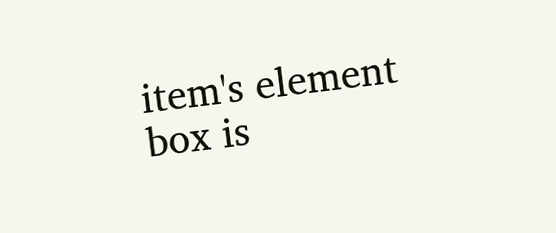item's element box is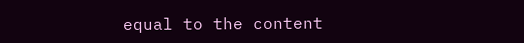equal to the content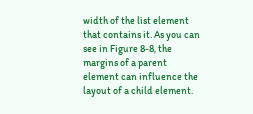width of the list element that contains it. As you can see in Figure 8-8, the margins of a parent element can influence the layout of a child element.